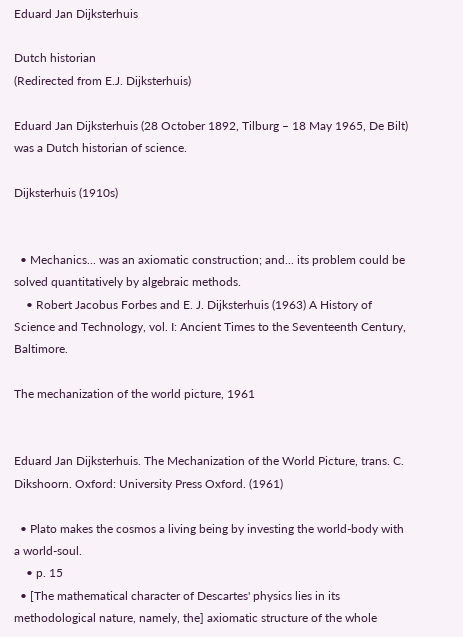Eduard Jan Dijksterhuis

Dutch historian
(Redirected from E.J. Dijksterhuis)

Eduard Jan Dijksterhuis (28 October 1892, Tilburg – 18 May 1965, De Bilt) was a Dutch historian of science.

Dijksterhuis (1910s)


  • Mechanics... was an axiomatic construction; and... its problem could be solved quantitatively by algebraic methods.
    • Robert Jacobus Forbes and E. J. Dijksterhuis (1963) A History of Science and Technology, vol. I: Ancient Times to the Seventeenth Century, Baltimore.

The mechanization of the world picture, 1961


Eduard Jan Dijksterhuis. The Mechanization of the World Picture, trans. C. Dikshoorn. Oxford: University Press Oxford. (1961)

  • Plato makes the cosmos a living being by investing the world-body with a world-soul.
    • p. 15
  • [The mathematical character of Descartes' physics lies in its methodological nature, namely, the] axiomatic structure of the whole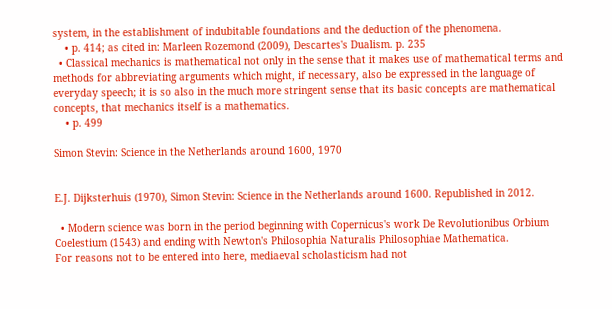system, in the establishment of indubitable foundations and the deduction of the phenomena.
    • p. 414; as cited in: Marleen Rozemond (2009), Descartes's Dualism. p. 235
  • Classical mechanics is mathematical not only in the sense that it makes use of mathematical terms and methods for abbreviating arguments which might, if necessary, also be expressed in the language of everyday speech; it is so also in the much more stringent sense that its basic concepts are mathematical concepts, that mechanics itself is a mathematics.
    • p. 499

Simon Stevin: Science in the Netherlands around 1600, 1970


E.J. Dijksterhuis (1970), Simon Stevin: Science in the Netherlands around 1600. Republished in 2012.

  • Modern science was born in the period beginning with Copernicus's work De Revolutionibus Orbium Coelestium (1543) and ending with Newton's Philosophia Naturalis Philosophiae Mathematica.
For reasons not to be entered into here, mediaeval scholasticism had not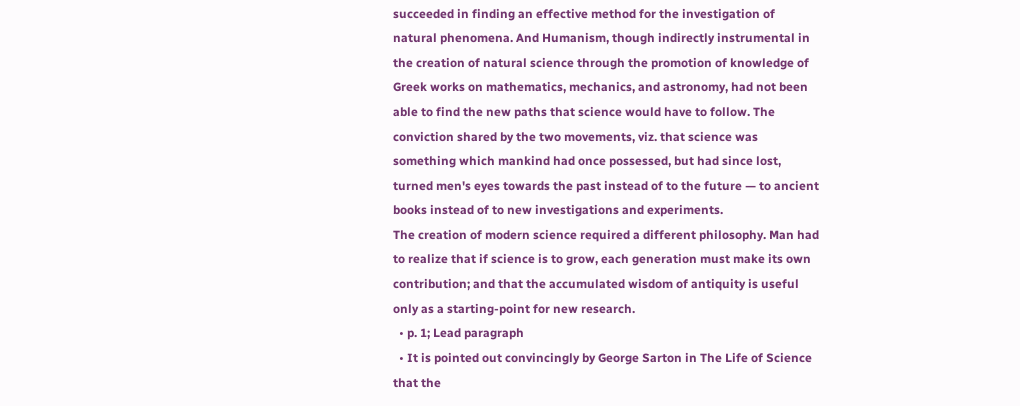succeeded in finding an effective method for the investigation of natural phenomena. And Humanism, though indirectly instrumental in the creation of natural science through the promotion of knowledge of Greek works on mathematics, mechanics, and astronomy, had not been able to find the new paths that science would have to follow. The conviction shared by the two movements, viz. that science was something which mankind had once possessed, but had since lost, turned men's eyes towards the past instead of to the future — to ancient books instead of to new investigations and experiments.
The creation of modern science required a different philosophy. Man had to realize that if science is to grow, each generation must make its own contribution; and that the accumulated wisdom of antiquity is useful only as a starting-point for new research.
  • p. 1; Lead paragraph
  • It is pointed out convincingly by George Sarton in The Life of Science that the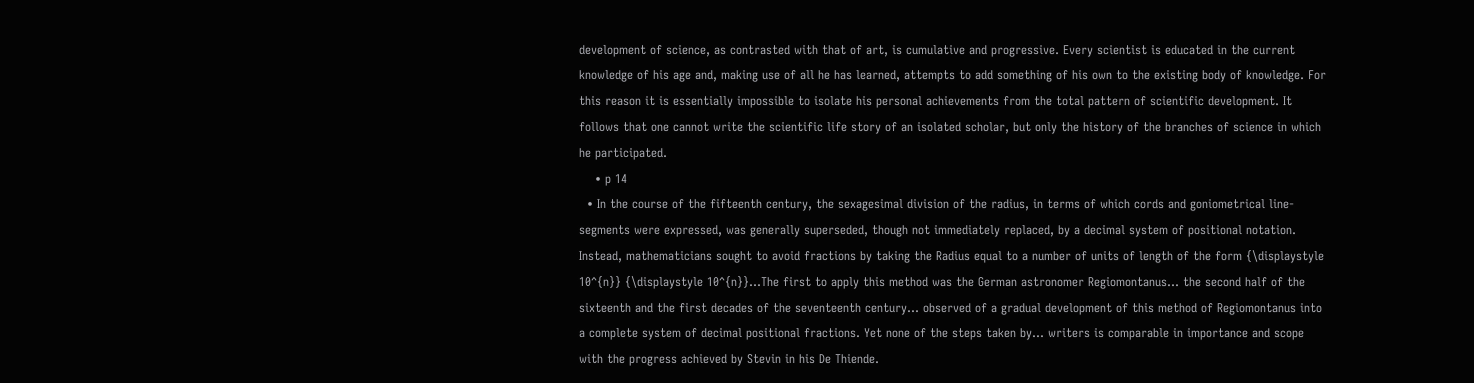development of science, as contrasted with that of art, is cumulative and progressive. Every scientist is educated in the current knowledge of his age and, making use of all he has learned, attempts to add something of his own to the existing body of knowledge. For this reason it is essentially impossible to isolate his personal achievements from the total pattern of scientific development. It follows that one cannot write the scientific life story of an isolated scholar, but only the history of the branches of science in which he participated.
    • p 14
  • In the course of the fifteenth century, the sexagesimal division of the radius, in terms of which cords and goniometrical line-segments were expressed, was generally superseded, though not immediately replaced, by a decimal system of positional notation. Instead, mathematicians sought to avoid fractions by taking the Radius equal to a number of units of length of the form {\displaystyle 10^{n}} {\displaystyle 10^{n}}...The first to apply this method was the German astronomer Regiomontanus... the second half of the sixteenth and the first decades of the seventeenth century... observed of a gradual development of this method of Regiomontanus into a complete system of decimal positional fractions. Yet none of the steps taken by... writers is comparable in importance and scope with the progress achieved by Stevin in his De Thiende.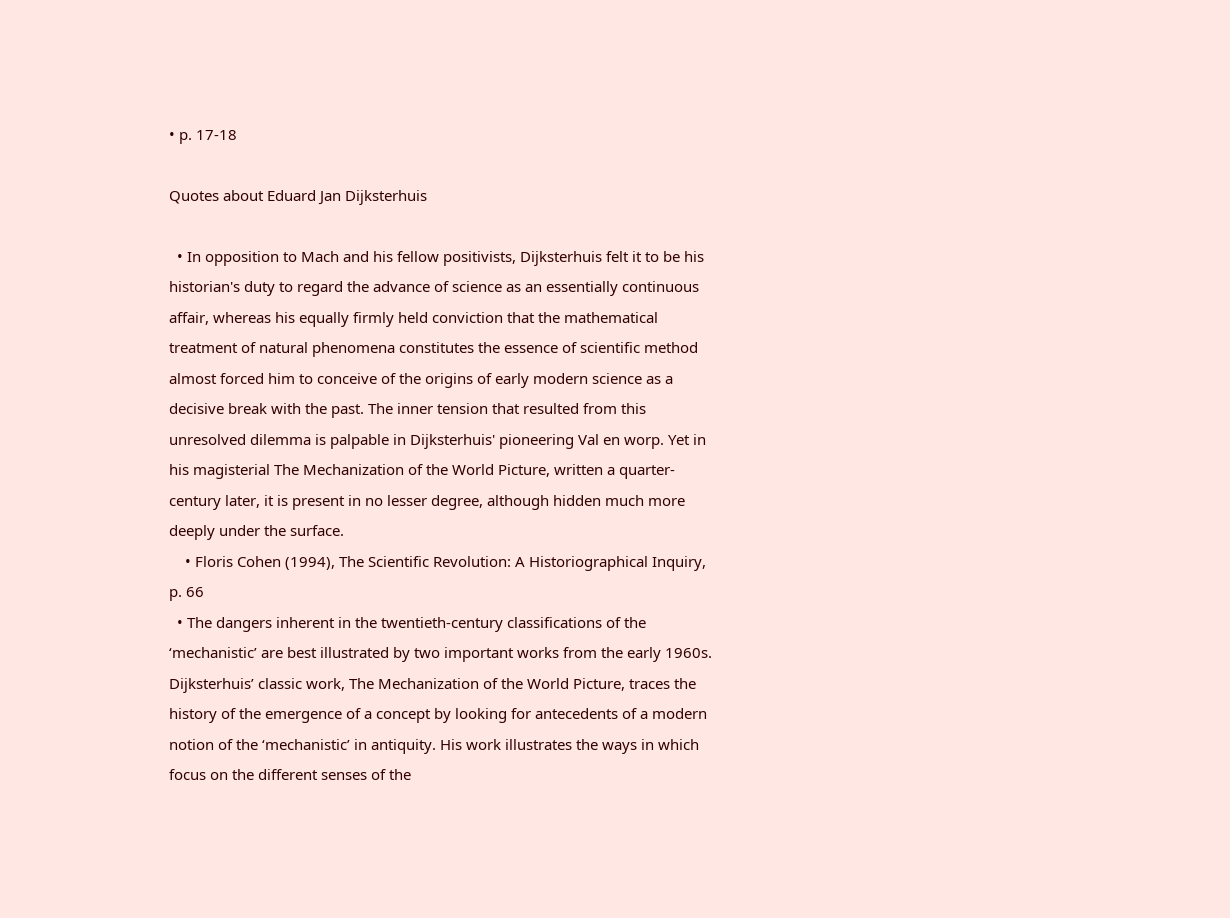• p. 17-18

Quotes about Eduard Jan Dijksterhuis

  • In opposition to Mach and his fellow positivists, Dijksterhuis felt it to be his historian's duty to regard the advance of science as an essentially continuous affair, whereas his equally firmly held conviction that the mathematical treatment of natural phenomena constitutes the essence of scientific method almost forced him to conceive of the origins of early modern science as a decisive break with the past. The inner tension that resulted from this unresolved dilemma is palpable in Dijksterhuis' pioneering Val en worp. Yet in his magisterial The Mechanization of the World Picture, written a quarter- century later, it is present in no lesser degree, although hidden much more deeply under the surface.
    • Floris Cohen (1994), The Scientific Revolution: A Historiographical Inquiry, p. 66
  • The dangers inherent in the twentieth-century classifications of the ‘mechanistic’ are best illustrated by two important works from the early 1960s. Dijksterhuis’ classic work, The Mechanization of the World Picture, traces the history of the emergence of a concept by looking for antecedents of a modern notion of the ‘mechanistic’ in antiquity. His work illustrates the ways in which focus on the different senses of the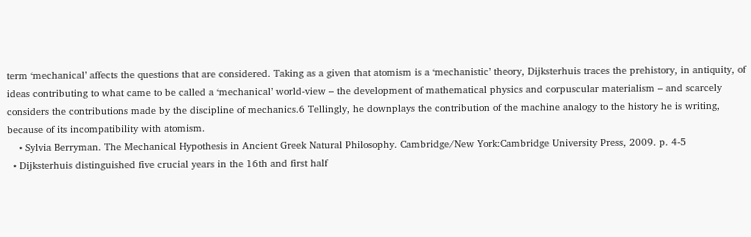term ‘mechanical’ affects the questions that are considered. Taking as a given that atomism is a ‘mechanistic’ theory, Dijksterhuis traces the prehistory, in antiquity, of ideas contributing to what came to be called a ‘mechanical’ world-view – the development of mathematical physics and corpuscular materialism – and scarcely considers the contributions made by the discipline of mechanics.6 Tellingly, he downplays the contribution of the machine analogy to the history he is writing, because of its incompatibility with atomism.
    • Sylvia Berryman. The Mechanical Hypothesis in Ancient Greek Natural Philosophy. Cambridge/New York:Cambridge University Press, 2009. p. 4-5
  • Dijksterhuis distinguished five crucial years in the 16th and first half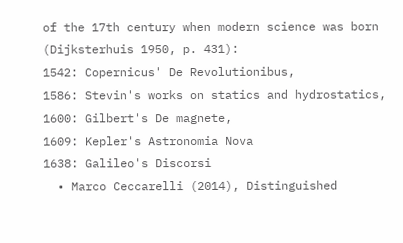of the 17th century when modern science was born (Dijksterhuis 1950, p. 431):
1542: Copernicus' De Revolutionibus,
1586: Stevin's works on statics and hydrostatics,
1600: Gilbert's De magnete,
1609: Kepler's Astronomia Nova
1638: Galileo's Discorsi
  • Marco Ceccarelli (2014), Distinguished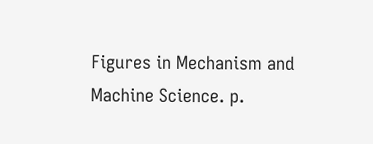Figures in Mechanism and Machine Science. p.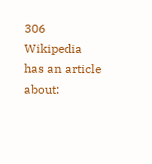306
Wikipedia has an article about: